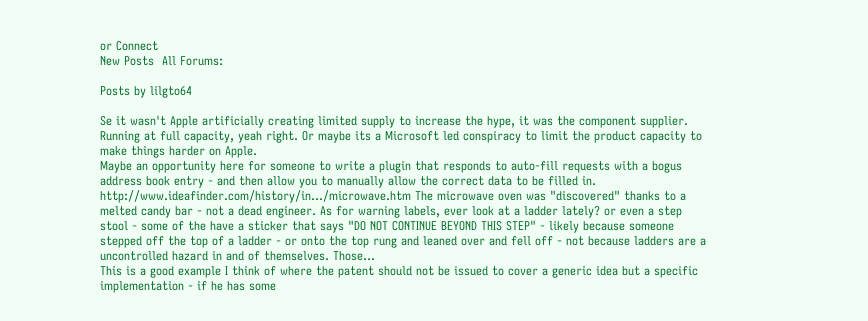or Connect
New Posts  All Forums:

Posts by lilgto64

Se it wasn't Apple artificially creating limited supply to increase the hype, it was the component supplier. Running at full capacity, yeah right. Or maybe its a Microsoft led conspiracy to limit the product capacity to make things harder on Apple.
Maybe an opportunity here for someone to write a plugin that responds to auto-fill requests with a bogus address book entry - and then allow you to manually allow the correct data to be filled in.
http://www.ideafinder.com/history/in.../microwave.htm The microwave oven was "discovered" thanks to a melted candy bar - not a dead engineer. As for warning labels, ever look at a ladder lately? or even a step stool - some of the have a sticker that says "DO NOT CONTINUE BEYOND THIS STEP" - likely because someone stepped off the top of a ladder - or onto the top rung and leaned over and fell off - not because ladders are a uncontrolled hazard in and of themselves. Those...
This is a good example I think of where the patent should not be issued to cover a generic idea but a specific implementation - if he has some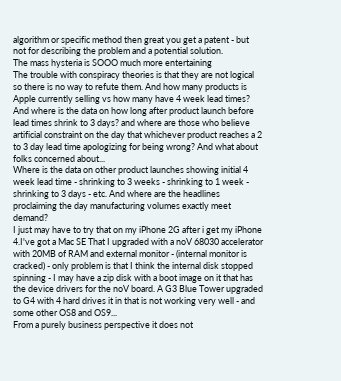algorithm or specific method then great you get a patent - but not for describing the problem and a potential solution.
The mass hysteria is SOOO much more entertaining
The trouble with conspiracy theories is that they are not logical so there is no way to refute them. And how many products is Apple currently selling vs how many have 4 week lead times? And where is the data on how long after product launch before lead times shrink to 3 days? and where are those who believe artificial constraint on the day that whichever product reaches a 2 to 3 day lead time apologizing for being wrong? And what about folks concerned about...
Where is the data on other product launches showing initial 4 week lead time - shrinking to 3 weeks - shrinking to 1 week - shrinking to 3 days - etc. And where are the headlines proclaiming the day manufacturing volumes exactly meet demand?
I just may have to try that on my iPhone 2G after i get my iPhone 4.I've got a Mac SE That I upgraded with a noV 68030 accelerator with 20MB of RAM and external monitor - (internal monitor is cracked) - only problem is that I think the internal disk stopped spinning - I may have a zip disk with a boot image on it that has the device drivers for the noV board. A G3 Blue Tower upgraded to G4 with 4 hard drives it in that is not working very well - and some other OS8 and OS9...
From a purely business perspective it does not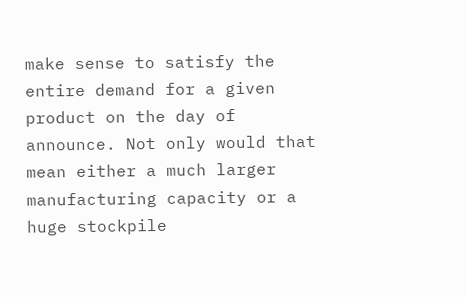make sense to satisfy the entire demand for a given product on the day of announce. Not only would that mean either a much larger manufacturing capacity or a huge stockpile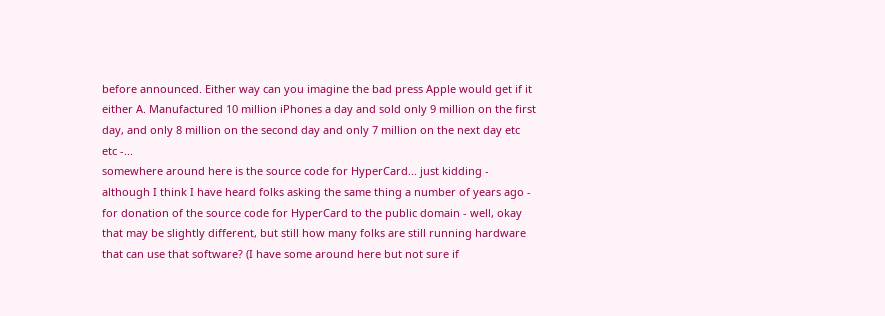before announced. Either way can you imagine the bad press Apple would get if it either A. Manufactured 10 million iPhones a day and sold only 9 million on the first day, and only 8 million on the second day and only 7 million on the next day etc etc -...
somewhere around here is the source code for HyperCard... just kidding - although I think I have heard folks asking the same thing a number of years ago - for donation of the source code for HyperCard to the public domain - well, okay that may be slightly different, but still how many folks are still running hardware that can use that software? (I have some around here but not sure if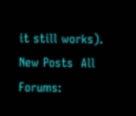it still works).
New Posts  All Forums: